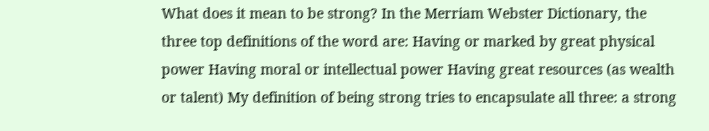What does it mean to be strong? In the Merriam Webster Dictionary, the three top definitions of the word are: Having or marked by great physical power Having moral or intellectual power Having great resources (as wealth or talent) My definition of being strong tries to encapsulate all three: a strong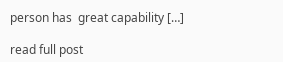person has  great capability […]

read full post